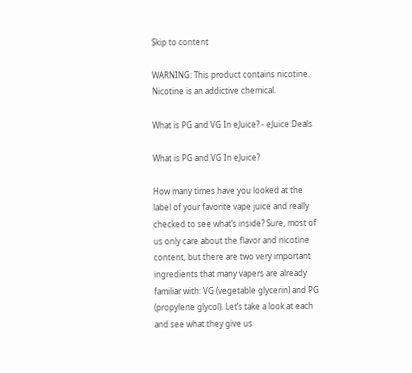Skip to content

WARNING: This product contains nicotine. Nicotine is an addictive chemical.

What is PG and VG In eJuice? - eJuice.Deals

What is PG and VG In eJuice?

How many times have you looked at the label of your favorite vape juice and really checked to see what’s inside? Sure, most of us only care about the flavor and nicotine content, but there are two very important ingredients that many vapers are already familiar with: VG (vegetable glycerin) and PG (propylene glycol). Let’s take a look at each and see what they give us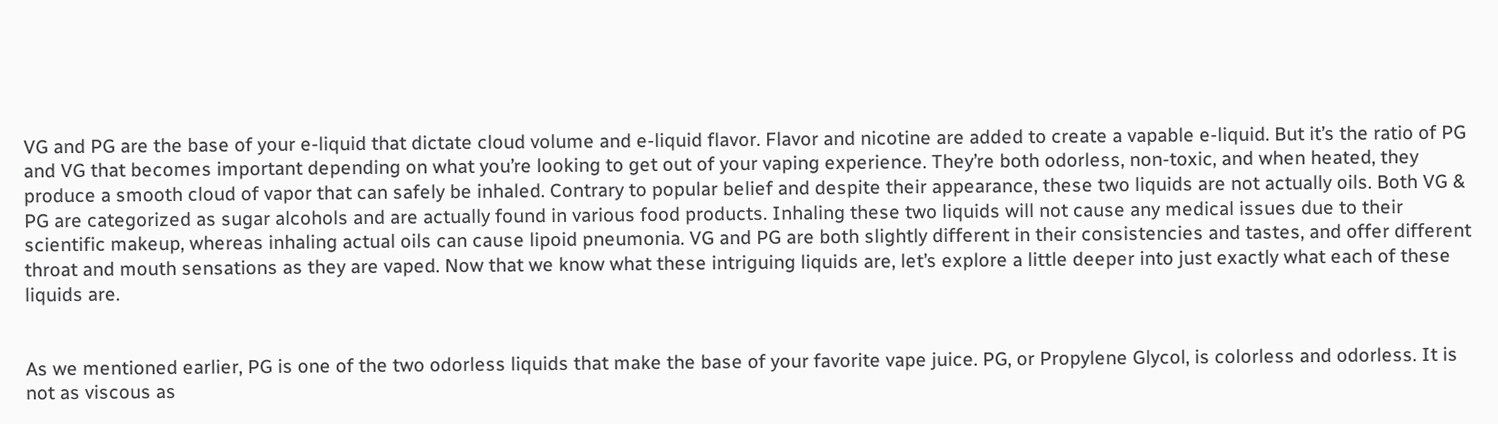VG and PG are the base of your e-liquid that dictate cloud volume and e-liquid flavor. Flavor and nicotine are added to create a vapable e-liquid. But it’s the ratio of PG and VG that becomes important depending on what you’re looking to get out of your vaping experience. They’re both odorless, non-toxic, and when heated, they produce a smooth cloud of vapor that can safely be inhaled. Contrary to popular belief and despite their appearance, these two liquids are not actually oils. Both VG & PG are categorized as sugar alcohols and are actually found in various food products. Inhaling these two liquids will not cause any medical issues due to their scientific makeup, whereas inhaling actual oils can cause lipoid pneumonia. VG and PG are both slightly different in their consistencies and tastes, and offer different throat and mouth sensations as they are vaped. Now that we know what these intriguing liquids are, let’s explore a little deeper into just exactly what each of these liquids are.


As we mentioned earlier, PG is one of the two odorless liquids that make the base of your favorite vape juice. PG, or Propylene Glycol, is colorless and odorless. It is not as viscous as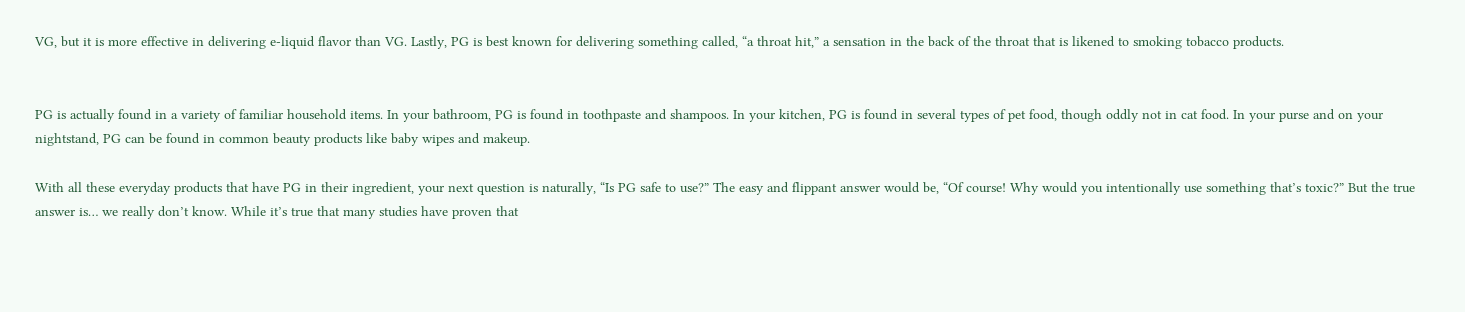VG, but it is more effective in delivering e-liquid flavor than VG. Lastly, PG is best known for delivering something called, “a throat hit,” a sensation in the back of the throat that is likened to smoking tobacco products.


PG is actually found in a variety of familiar household items. In your bathroom, PG is found in toothpaste and shampoos. In your kitchen, PG is found in several types of pet food, though oddly not in cat food. In your purse and on your nightstand, PG can be found in common beauty products like baby wipes and makeup.

With all these everyday products that have PG in their ingredient, your next question is naturally, “Is PG safe to use?” The easy and flippant answer would be, “Of course! Why would you intentionally use something that’s toxic?” But the true answer is… we really don’t know. While it’s true that many studies have proven that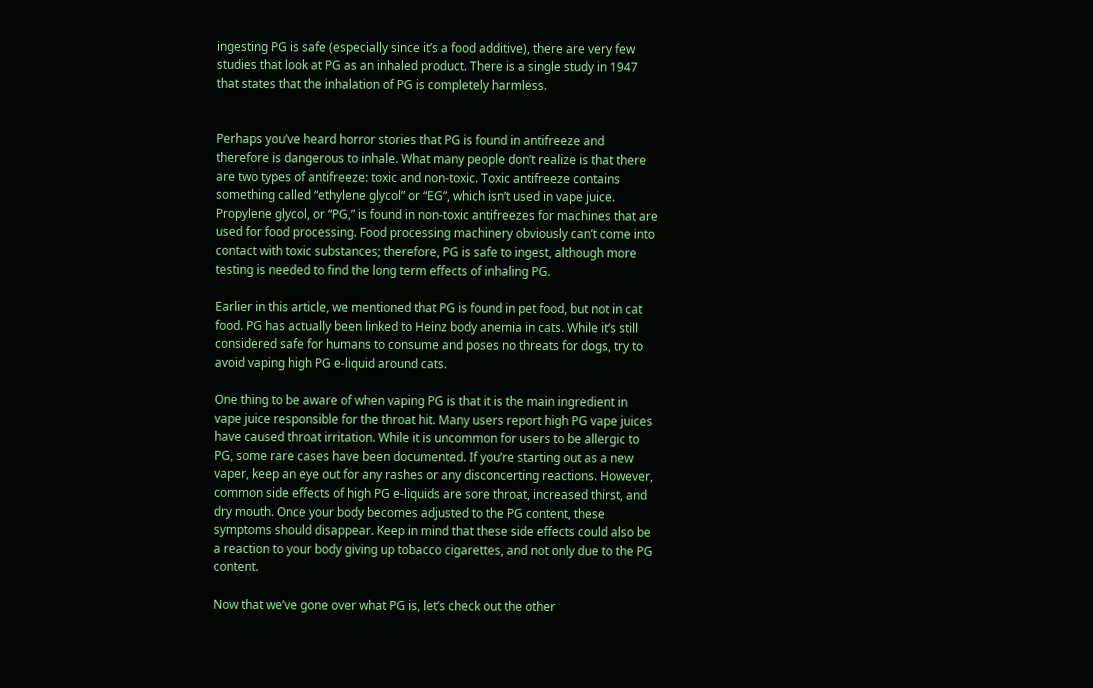ingesting PG is safe (especially since it’s a food additive), there are very few studies that look at PG as an inhaled product. There is a single study in 1947 that states that the inhalation of PG is completely harmless.


Perhaps you’ve heard horror stories that PG is found in antifreeze and therefore is dangerous to inhale. What many people don’t realize is that there are two types of antifreeze: toxic and non-toxic. Toxic antifreeze contains something called “ethylene glycol” or “EG”, which isn’t used in vape juice. Propylene glycol, or “PG,” is found in non-toxic antifreezes for machines that are used for food processing. Food processing machinery obviously can’t come into contact with toxic substances; therefore, PG is safe to ingest, although more testing is needed to find the long term effects of inhaling PG.

Earlier in this article, we mentioned that PG is found in pet food, but not in cat food. PG has actually been linked to Heinz body anemia in cats. While it’s still considered safe for humans to consume and poses no threats for dogs, try to avoid vaping high PG e-liquid around cats.

One thing to be aware of when vaping PG is that it is the main ingredient in vape juice responsible for the throat hit. Many users report high PG vape juices have caused throat irritation. While it is uncommon for users to be allergic to PG, some rare cases have been documented. If you’re starting out as a new vaper, keep an eye out for any rashes or any disconcerting reactions. However, common side effects of high PG e-liquids are sore throat, increased thirst, and dry mouth. Once your body becomes adjusted to the PG content, these symptoms should disappear. Keep in mind that these side effects could also be a reaction to your body giving up tobacco cigarettes, and not only due to the PG content.

Now that we’ve gone over what PG is, let’s check out the other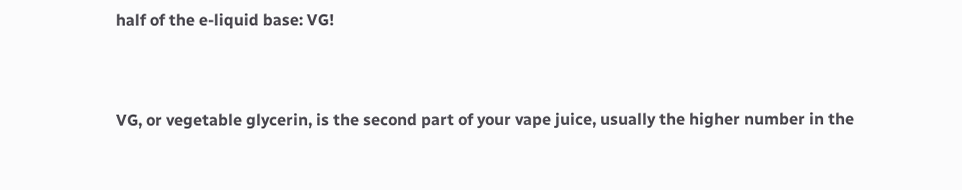half of the e-liquid base: VG!


VG, or vegetable glycerin, is the second part of your vape juice, usually the higher number in the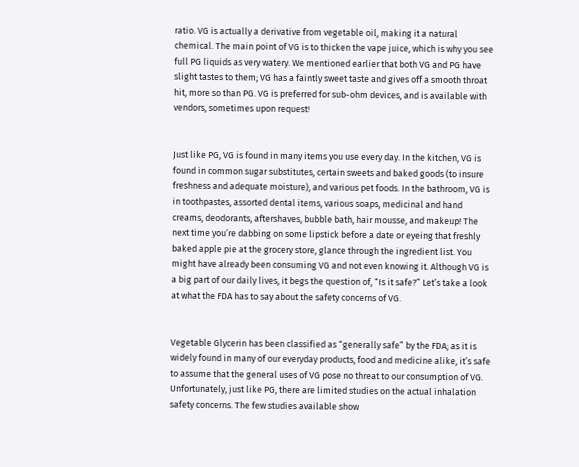ratio. VG is actually a derivative from vegetable oil, making it a natural chemical. The main point of VG is to thicken the vape juice, which is why you see full PG liquids as very watery. We mentioned earlier that both VG and PG have slight tastes to them; VG has a faintly sweet taste and gives off a smooth throat hit, more so than PG. VG is preferred for sub-ohm devices, and is available with vendors, sometimes upon request!


Just like PG, VG is found in many items you use every day. In the kitchen, VG is found in common sugar substitutes, certain sweets and baked goods (to insure freshness and adequate moisture), and various pet foods. In the bathroom, VG is in toothpastes, assorted dental items, various soaps, medicinal and hand creams, deodorants, aftershaves, bubble bath, hair mousse, and makeup! The next time you’re dabbing on some lipstick before a date or eyeing that freshly baked apple pie at the grocery store, glance through the ingredient list. You might have already been consuming VG and not even knowing it. Although VG is a big part of our daily lives, it begs the question of, “Is it safe?” Let’s take a look at what the FDA has to say about the safety concerns of VG.


Vegetable Glycerin has been classified as “generally safe” by the FDA; as it is widely found in many of our everyday products, food and medicine alike, it’s safe to assume that the general uses of VG pose no threat to our consumption of VG. Unfortunately, just like PG, there are limited studies on the actual inhalation safety concerns. The few studies available show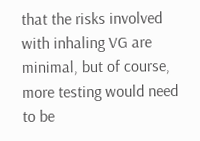that the risks involved with inhaling VG are minimal, but of course, more testing would need to be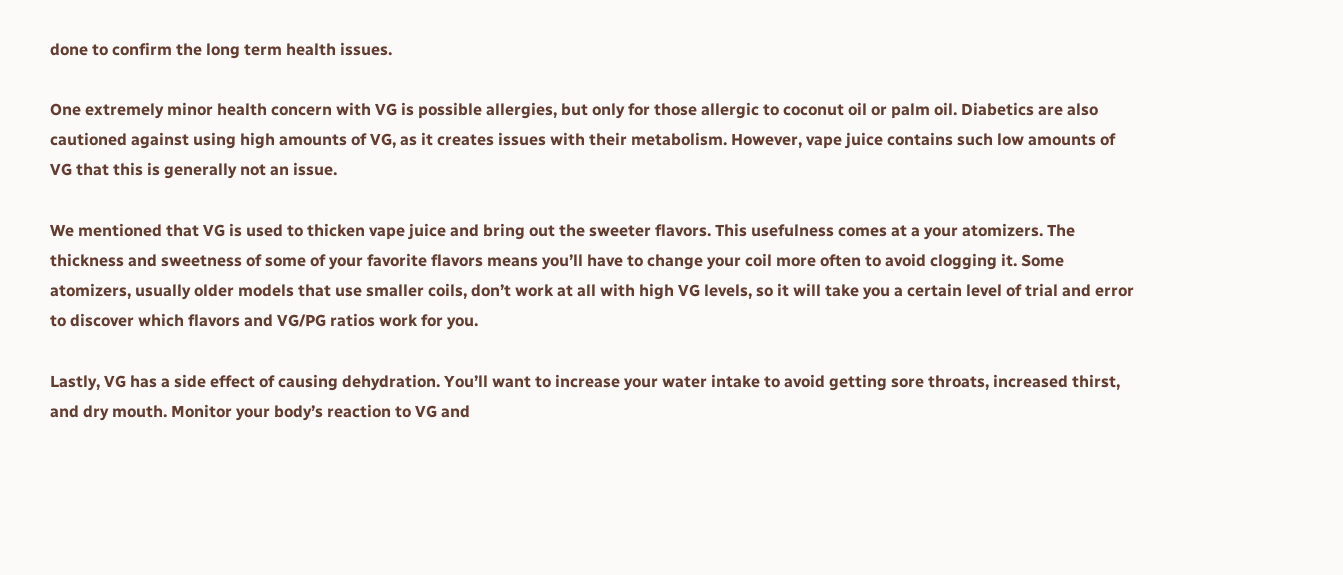done to confirm the long term health issues.

One extremely minor health concern with VG is possible allergies, but only for those allergic to coconut oil or palm oil. Diabetics are also cautioned against using high amounts of VG, as it creates issues with their metabolism. However, vape juice contains such low amounts of VG that this is generally not an issue.

We mentioned that VG is used to thicken vape juice and bring out the sweeter flavors. This usefulness comes at a your atomizers. The thickness and sweetness of some of your favorite flavors means you’ll have to change your coil more often to avoid clogging it. Some atomizers, usually older models that use smaller coils, don’t work at all with high VG levels, so it will take you a certain level of trial and error to discover which flavors and VG/PG ratios work for you.

Lastly, VG has a side effect of causing dehydration. You’ll want to increase your water intake to avoid getting sore throats, increased thirst, and dry mouth. Monitor your body’s reaction to VG and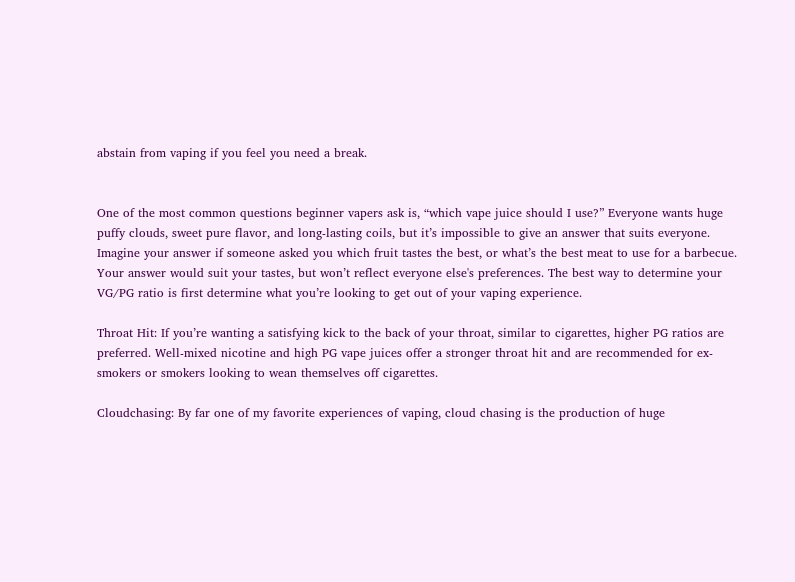abstain from vaping if you feel you need a break.


One of the most common questions beginner vapers ask is, “which vape juice should I use?” Everyone wants huge puffy clouds, sweet pure flavor, and long-lasting coils, but it’s impossible to give an answer that suits everyone. Imagine your answer if someone asked you which fruit tastes the best, or what’s the best meat to use for a barbecue. Your answer would suit your tastes, but won’t reflect everyone else's preferences. The best way to determine your VG/PG ratio is first determine what you’re looking to get out of your vaping experience.

Throat Hit: If you’re wanting a satisfying kick to the back of your throat, similar to cigarettes, higher PG ratios are preferred. Well-mixed nicotine and high PG vape juices offer a stronger throat hit and are recommended for ex-smokers or smokers looking to wean themselves off cigarettes.

Cloudchasing: By far one of my favorite experiences of vaping, cloud chasing is the production of huge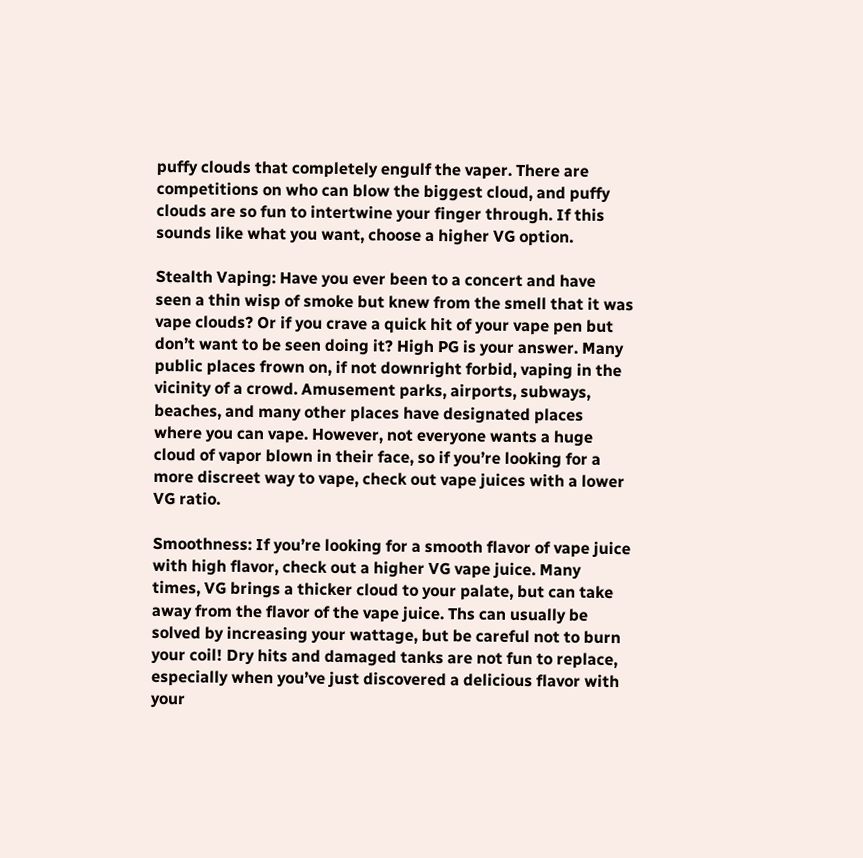puffy clouds that completely engulf the vaper. There are competitions on who can blow the biggest cloud, and puffy clouds are so fun to intertwine your finger through. If this sounds like what you want, choose a higher VG option.

Stealth Vaping: Have you ever been to a concert and have seen a thin wisp of smoke but knew from the smell that it was vape clouds? Or if you crave a quick hit of your vape pen but don’t want to be seen doing it? High PG is your answer. Many public places frown on, if not downright forbid, vaping in the vicinity of a crowd. Amusement parks, airports, subways, beaches, and many other places have designated places where you can vape. However, not everyone wants a huge cloud of vapor blown in their face, so if you’re looking for a more discreet way to vape, check out vape juices with a lower VG ratio.

Smoothness: If you’re looking for a smooth flavor of vape juice with high flavor, check out a higher VG vape juice. Many times, VG brings a thicker cloud to your palate, but can take away from the flavor of the vape juice. Ths can usually be solved by increasing your wattage, but be careful not to burn your coil! Dry hits and damaged tanks are not fun to replace, especially when you’ve just discovered a delicious flavor with your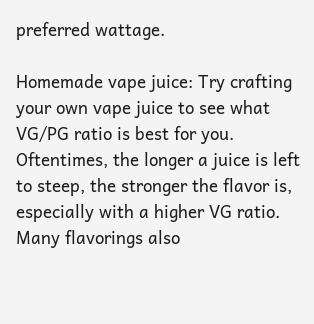preferred wattage.

Homemade vape juice: Try crafting your own vape juice to see what VG/PG ratio is best for you. Oftentimes, the longer a juice is left to steep, the stronger the flavor is, especially with a higher VG ratio. Many flavorings also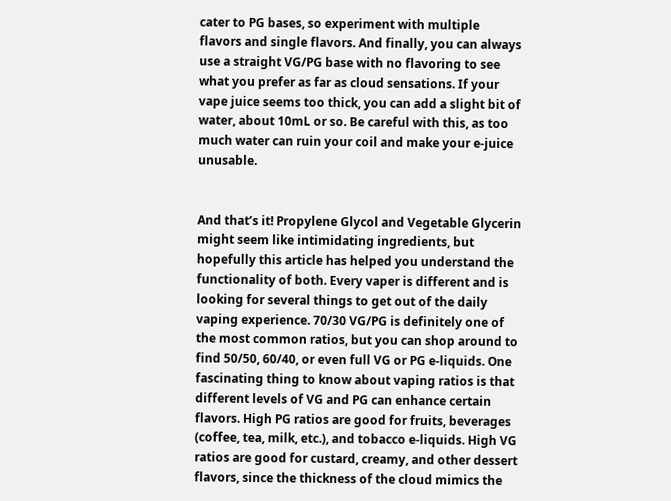cater to PG bases, so experiment with multiple flavors and single flavors. And finally, you can always use a straight VG/PG base with no flavoring to see what you prefer as far as cloud sensations. If your vape juice seems too thick, you can add a slight bit of water, about 10mL or so. Be careful with this, as too much water can ruin your coil and make your e-juice unusable.


And that’s it! Propylene Glycol and Vegetable Glycerin might seem like intimidating ingredients, but hopefully this article has helped you understand the functionality of both. Every vaper is different and is looking for several things to get out of the daily vaping experience. 70/30 VG/PG is definitely one of the most common ratios, but you can shop around to find 50/50, 60/40, or even full VG or PG e-liquids. One fascinating thing to know about vaping ratios is that different levels of VG and PG can enhance certain flavors. High PG ratios are good for fruits, beverages (coffee, tea, milk, etc.), and tobacco e-liquids. High VG ratios are good for custard, creamy, and other dessert flavors, since the thickness of the cloud mimics the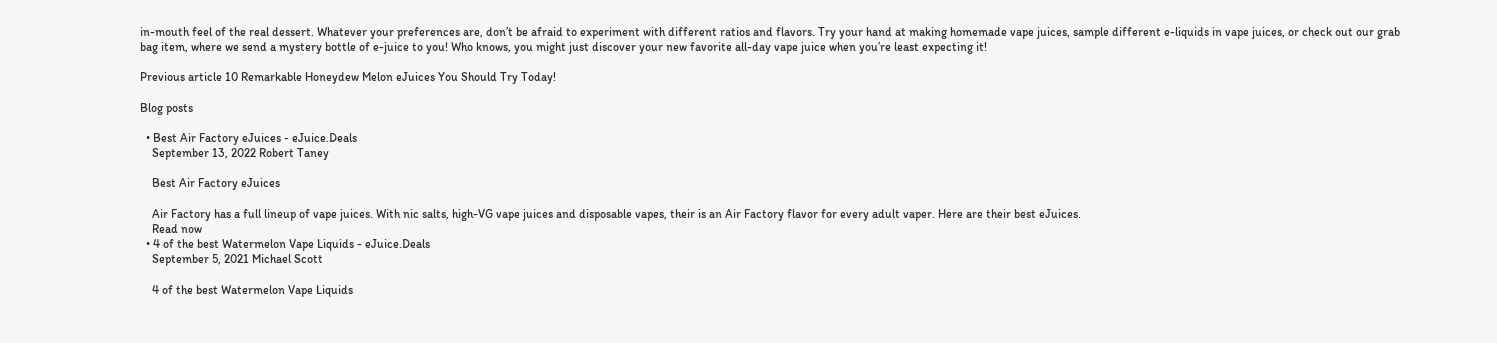in-mouth feel of the real dessert. Whatever your preferences are, don’t be afraid to experiment with different ratios and flavors. Try your hand at making homemade vape juices, sample different e-liquids in vape juices, or check out our grab bag item, where we send a mystery bottle of e-juice to you! Who knows, you might just discover your new favorite all-day vape juice when you’re least expecting it!

Previous article 10 Remarkable Honeydew Melon eJuices You Should Try Today!

Blog posts

  • Best Air Factory eJuices - eJuice.Deals
    September 13, 2022 Robert Taney

    Best Air Factory eJuices

    Air Factory has a full lineup of vape juices. With nic salts, high-VG vape juices and disposable vapes, their is an Air Factory flavor for every adult vaper. Here are their best eJuices.
    Read now
  • 4 of the best Watermelon Vape Liquids - eJuice.Deals
    September 5, 2021 Michael Scott

    4 of the best Watermelon Vape Liquids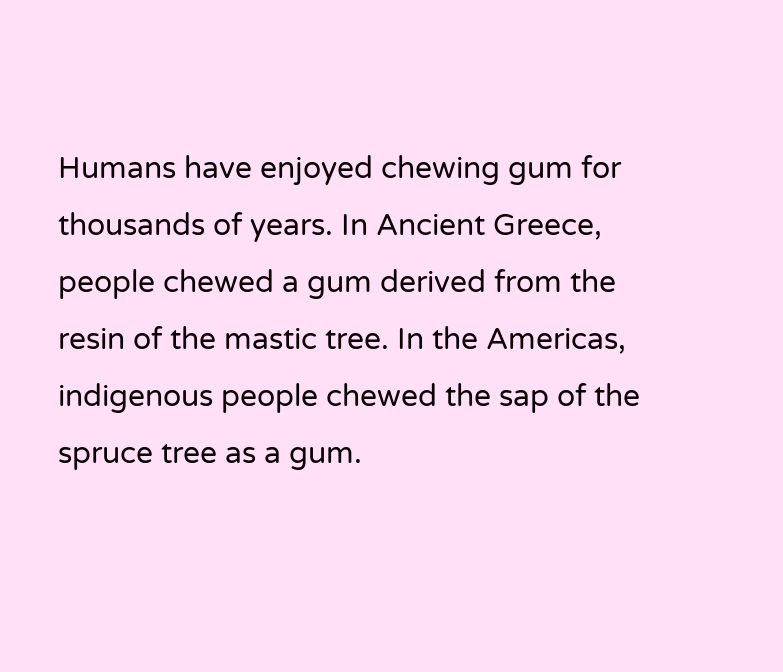Humans have enjoyed chewing gum for thousands of years. In Ancient Greece, people chewed a gum derived from the resin of the mastic tree. In the Americas, indigenous people chewed the sap of the spruce tree as a gum.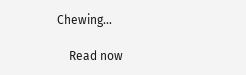Chewing...

    Read now